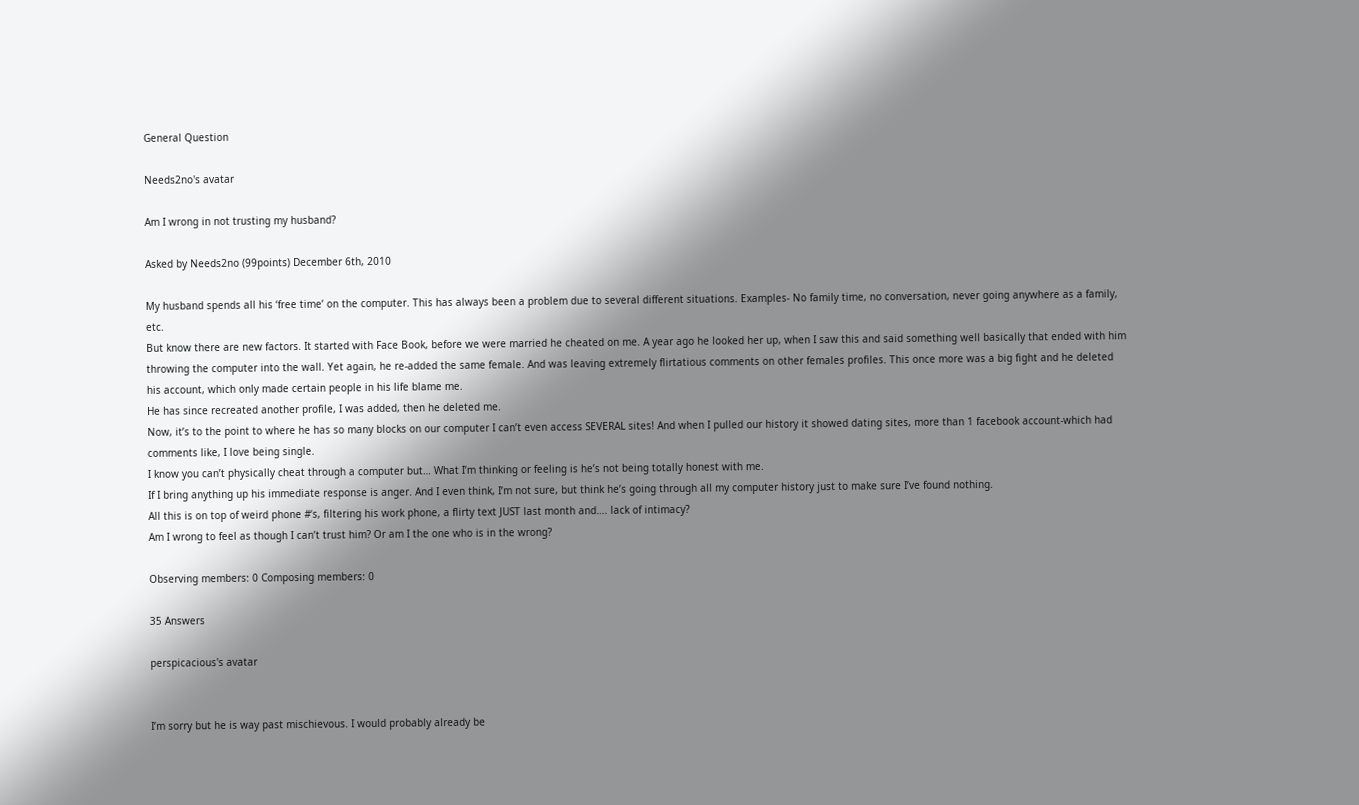General Question

Needs2no's avatar

Am I wrong in not trusting my husband?

Asked by Needs2no (99points) December 6th, 2010

My husband spends all his ‘free time’ on the computer. This has always been a problem due to several different situations. Examples- No family time, no conversation, never going anywhere as a family, etc.
But know there are new factors. It started with Face Book, before we were married he cheated on me. A year ago he looked her up, when I saw this and said something well basically that ended with him throwing the computer into the wall. Yet again, he re-added the same female. And was leaving extremely flirtatious comments on other females profiles. This once more was a big fight and he deleted his account, which only made certain people in his life blame me.
He has since recreated another profile, I was added, then he deleted me.
Now, it’s to the point to where he has so many blocks on our computer I can’t even access SEVERAL sites! And when I pulled our history it showed dating sites, more than 1 facebook account-which had comments like, I love being single.
I know you can’t physically cheat through a computer but… What I’m thinking or feeling is he’s not being totally honest with me.
If I bring anything up his immediate response is anger. And I even think, I’m not sure, but think he’s going through all my computer history just to make sure I’ve found nothing.
All this is on top of weird phone #‘s, filtering his work phone, a flirty text JUST last month and…. lack of intimacy?
Am I wrong to feel as though I can’t trust him? Or am I the one who is in the wrong?

Observing members: 0 Composing members: 0

35 Answers

perspicacious's avatar


I’m sorry but he is way past mischievous. I would probably already be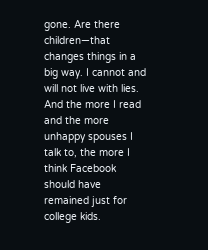gone. Are there children—that changes things in a big way. I cannot and will not live with lies. And the more I read and the more unhappy spouses I talk to, the more I think Facebook should have remained just for college kids.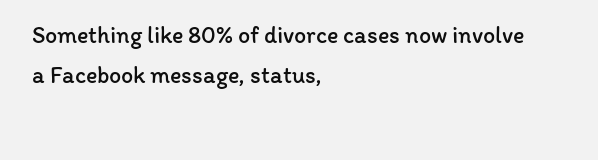Something like 80% of divorce cases now involve a Facebook message, status,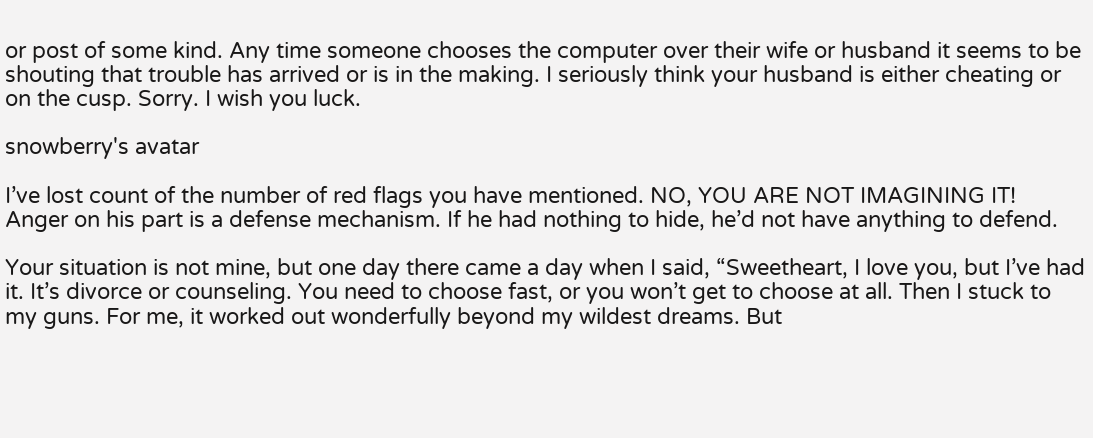or post of some kind. Any time someone chooses the computer over their wife or husband it seems to be shouting that trouble has arrived or is in the making. I seriously think your husband is either cheating or on the cusp. Sorry. I wish you luck.

snowberry's avatar

I’ve lost count of the number of red flags you have mentioned. NO, YOU ARE NOT IMAGINING IT!
Anger on his part is a defense mechanism. If he had nothing to hide, he’d not have anything to defend.

Your situation is not mine, but one day there came a day when I said, “Sweetheart, I love you, but I’ve had it. It’s divorce or counseling. You need to choose fast, or you won’t get to choose at all. Then I stuck to my guns. For me, it worked out wonderfully beyond my wildest dreams. But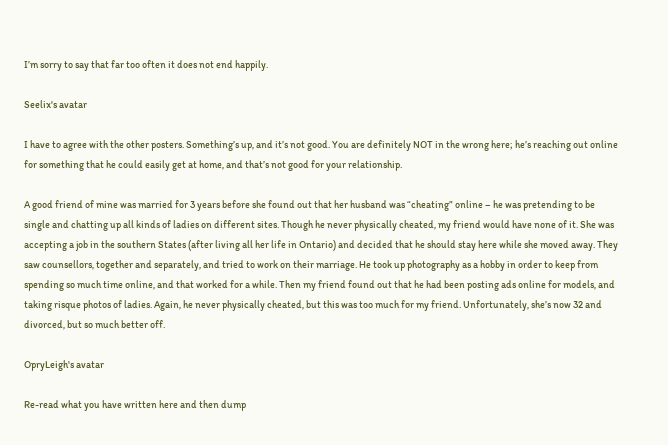I’m sorry to say that far too often it does not end happily.

Seelix's avatar

I have to agree with the other posters. Something’s up, and it’s not good. You are definitely NOT in the wrong here; he’s reaching out online for something that he could easily get at home, and that’s not good for your relationship.

A good friend of mine was married for 3 years before she found out that her husband was “cheating” online – he was pretending to be single and chatting up all kinds of ladies on different sites. Though he never physically cheated, my friend would have none of it. She was accepting a job in the southern States (after living all her life in Ontario) and decided that he should stay here while she moved away. They saw counsellors, together and separately, and tried to work on their marriage. He took up photography as a hobby in order to keep from spending so much time online, and that worked for a while. Then my friend found out that he had been posting ads online for models, and taking risque photos of ladies. Again, he never physically cheated, but this was too much for my friend. Unfortunately, she’s now 32 and divorced, but so much better off.

OpryLeigh's avatar

Re-read what you have written here and then dump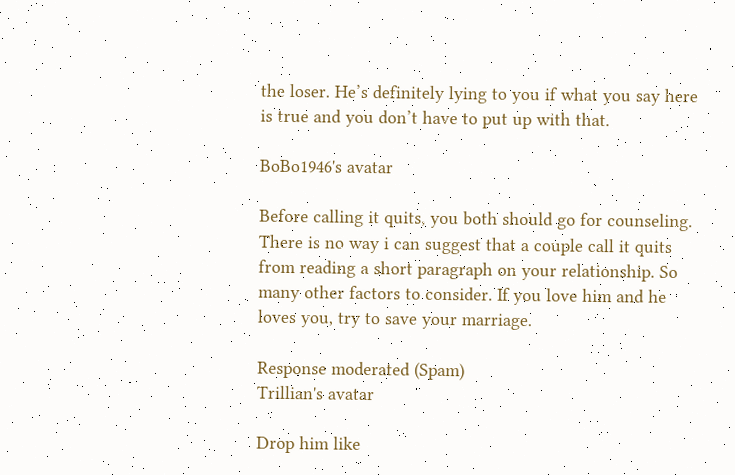the loser. He’s definitely lying to you if what you say here is true and you don’t have to put up with that.

BoBo1946's avatar

Before calling it quits, you both should go for counseling. There is no way i can suggest that a couple call it quits from reading a short paragraph on your relationship. So many other factors to consider. If you love him and he loves you, try to save your marriage.

Response moderated (Spam)
Trillian's avatar

Drop him like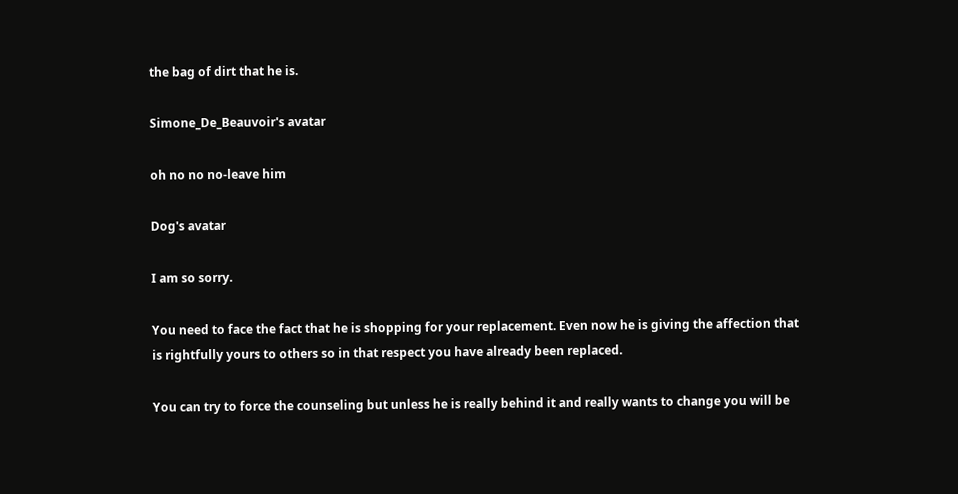the bag of dirt that he is.

Simone_De_Beauvoir's avatar

oh no no no-leave him

Dog's avatar

I am so sorry.

You need to face the fact that he is shopping for your replacement. Even now he is giving the affection that is rightfully yours to others so in that respect you have already been replaced.

You can try to force the counseling but unless he is really behind it and really wants to change you will be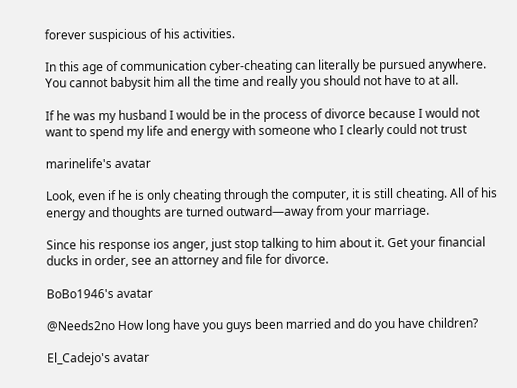forever suspicious of his activities.

In this age of communication cyber-cheating can literally be pursued anywhere. You cannot babysit him all the time and really you should not have to at all.

If he was my husband I would be in the process of divorce because I would not want to spend my life and energy with someone who I clearly could not trust

marinelife's avatar

Look, even if he is only cheating through the computer, it is still cheating. All of his energy and thoughts are turned outward—away from your marriage.

Since his response ios anger, just stop talking to him about it. Get your financial ducks in order, see an attorney and file for divorce.

BoBo1946's avatar

@Needs2no How long have you guys been married and do you have children?

El_Cadejo's avatar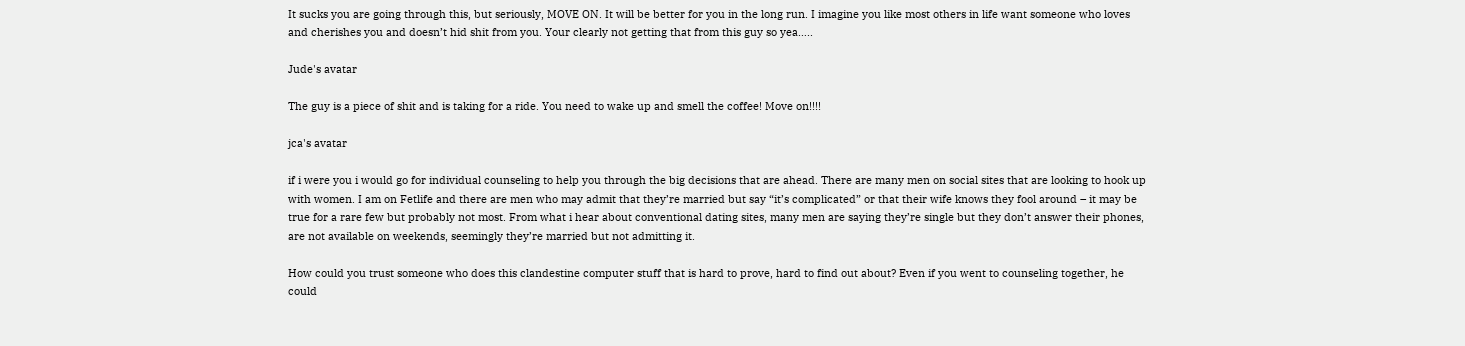It sucks you are going through this, but seriously, MOVE ON. It will be better for you in the long run. I imagine you like most others in life want someone who loves and cherishes you and doesn’t hid shit from you. Your clearly not getting that from this guy so yea…..

Jude's avatar

The guy is a piece of shit and is taking for a ride. You need to wake up and smell the coffee! Move on!!!!

jca's avatar

if i were you i would go for individual counseling to help you through the big decisions that are ahead. There are many men on social sites that are looking to hook up with women. I am on Fetlife and there are men who may admit that they’re married but say “it’s complicated” or that their wife knows they fool around – it may be true for a rare few but probably not most. From what i hear about conventional dating sites, many men are saying they’re single but they don’t answer their phones, are not available on weekends, seemingly they’re married but not admitting it.

How could you trust someone who does this clandestine computer stuff that is hard to prove, hard to find out about? Even if you went to counseling together, he could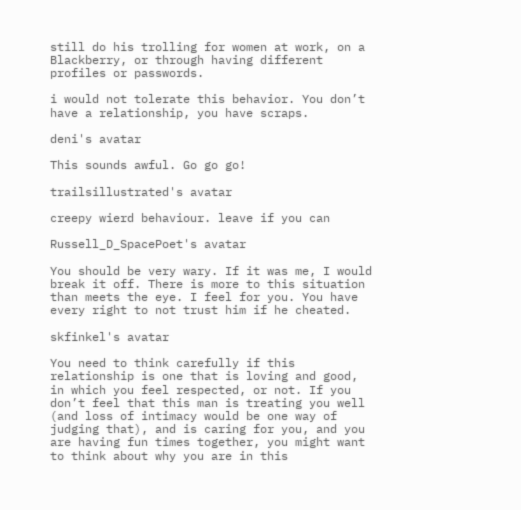still do his trolling for women at work, on a Blackberry, or through having different profiles or passwords.

i would not tolerate this behavior. You don’t have a relationship, you have scraps.

deni's avatar

This sounds awful. Go go go!

trailsillustrated's avatar

creepy wierd behaviour. leave if you can

Russell_D_SpacePoet's avatar

You should be very wary. If it was me, I would break it off. There is more to this situation than meets the eye. I feel for you. You have every right to not trust him if he cheated.

skfinkel's avatar

You need to think carefully if this relationship is one that is loving and good, in which you feel respected, or not. If you don’t feel that this man is treating you well (and loss of intimacy would be one way of judging that), and is caring for you, and you are having fun times together, you might want to think about why you are in this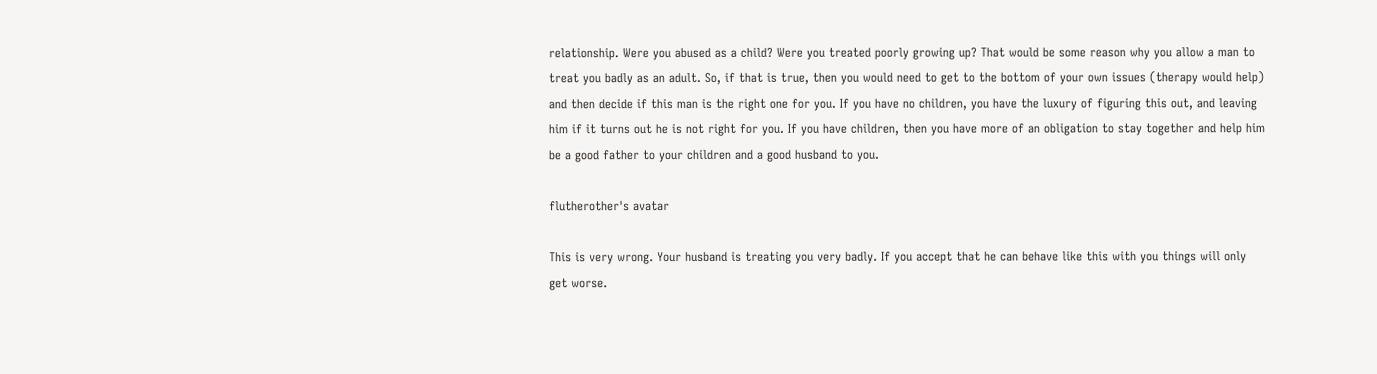relationship. Were you abused as a child? Were you treated poorly growing up? That would be some reason why you allow a man to treat you badly as an adult. So, if that is true, then you would need to get to the bottom of your own issues (therapy would help) and then decide if this man is the right one for you. If you have no children, you have the luxury of figuring this out, and leaving him if it turns out he is not right for you. If you have children, then you have more of an obligation to stay together and help him be a good father to your children and a good husband to you.

flutherother's avatar

This is very wrong. Your husband is treating you very badly. If you accept that he can behave like this with you things will only get worse.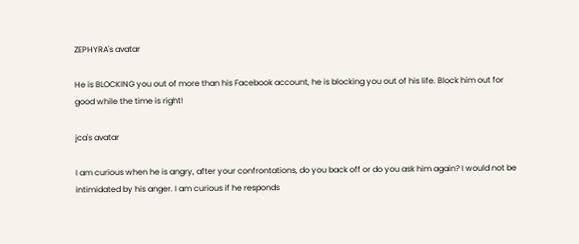ZEPHYRA's avatar

He is BLOCKING you out of more than his Facebook account, he is blocking you out of his life. Block him out for good while the time is right!

jca's avatar

I am curious when he is angry, after your confrontations, do you back off or do you ask him again? I would not be intimidated by his anger. I am curious if he responds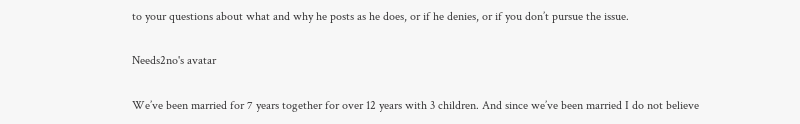to your questions about what and why he posts as he does, or if he denies, or if you don’t pursue the issue.

Needs2no's avatar

We’ve been married for 7 years together for over 12 years with 3 children. And since we’ve been married I do not believe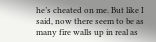he’s cheated on me. But like I said, now there seem to be as many fire walls up in real as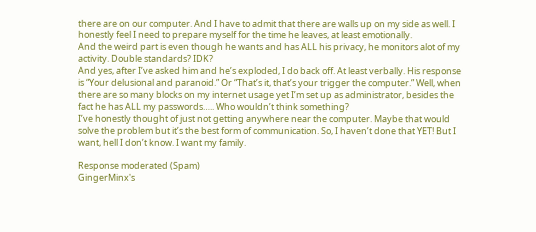there are on our computer. And I have to admit that there are walls up on my side as well. I honestly feel I need to prepare myself for the time he leaves, at least emotionally.
And the weird part is even though he wants and has ALL his privacy, he monitors alot of my activity. Double standards? IDK?
And yes, after I’ve asked him and he’s exploded, I do back off. At least verbally. His response is “Your delusional and paranoid.” Or “That’s it, that’s your trigger the computer.” Well, when there are so many blocks on my internet usage yet I’m set up as administrator, besides the fact he has ALL my passwords….. Who wouldn’t think something?
I’ve honestly thought of just not getting anywhere near the computer. Maybe that would solve the problem but it’s the best form of communication. So, I haven’t done that YET! But I want, hell I don’t know. I want my family.

Response moderated (Spam)
GingerMinx's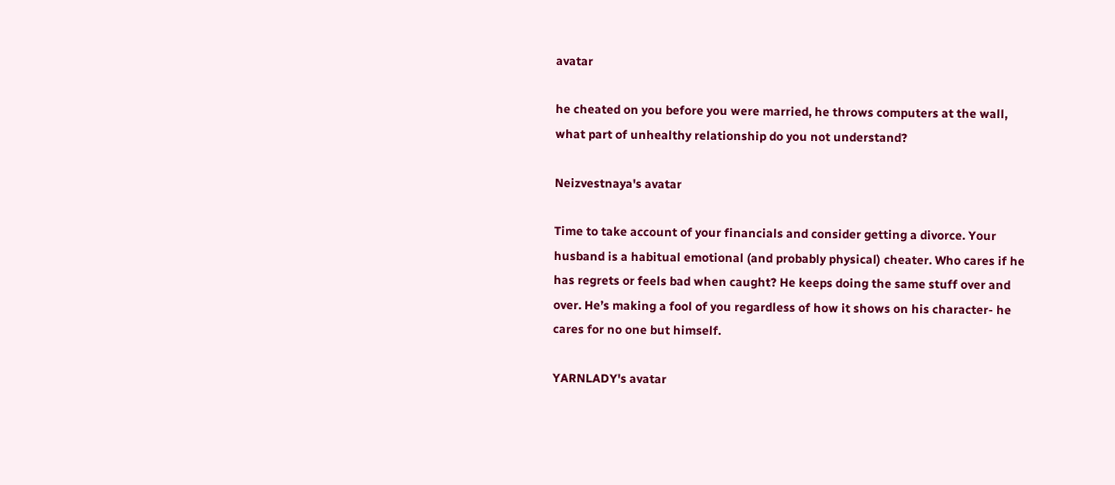avatar

he cheated on you before you were married, he throws computers at the wall, what part of unhealthy relationship do you not understand?

Neizvestnaya's avatar

Time to take account of your financials and consider getting a divorce. Your husband is a habitual emotional (and probably physical) cheater. Who cares if he has regrets or feels bad when caught? He keeps doing the same stuff over and over. He’s making a fool of you regardless of how it shows on his character- he cares for no one but himself.

YARNLADY's avatar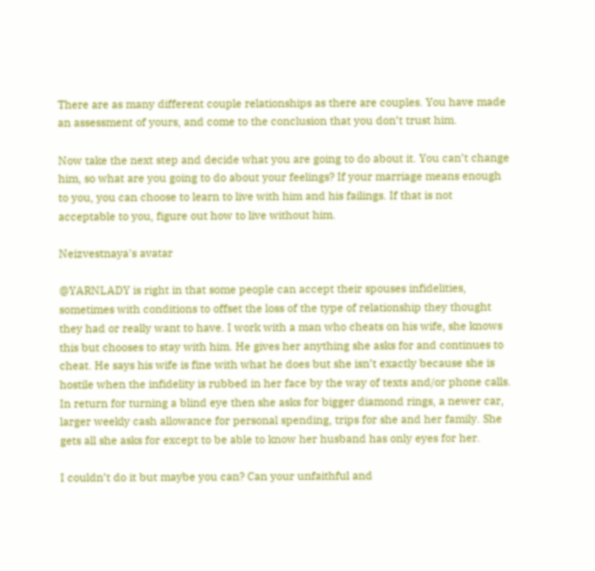There are as many different couple relationships as there are couples. You have made an assessment of yours, and come to the conclusion that you don’t trust him.

Now take the next step and decide what you are going to do about it. You can’t change him, so what are you going to do about your feelings? If your marriage means enough to you, you can choose to learn to live with him and his failings. If that is not acceptable to you, figure out how to live without him.

Neizvestnaya's avatar

@YARNLADY is right in that some people can accept their spouses infidelities, sometimes with conditions to offset the loss of the type of relationship they thought they had or really want to have. I work with a man who cheats on his wife, she knows this but chooses to stay with him. He gives her anything she asks for and continues to cheat. He says his wife is fine with what he does but she isn’t exactly because she is hostile when the infidelity is rubbed in her face by the way of texts and/or phone calls. In return for turning a blind eye then she asks for bigger diamond rings, a newer car, larger weekly cash allowance for personal spending, trips for she and her family. She gets all she asks for except to be able to know her husband has only eyes for her.

I couldn’t do it but maybe you can? Can your unfaithful and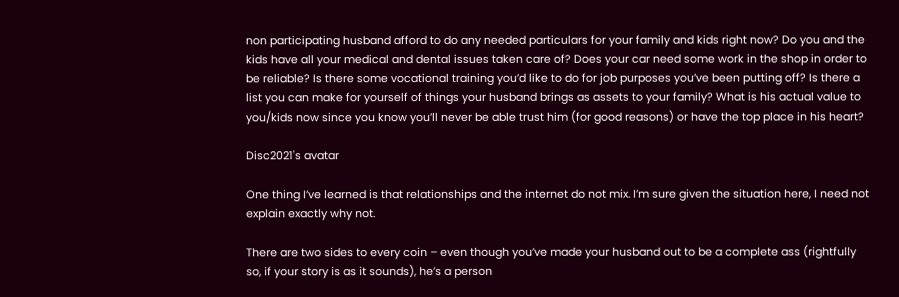non participating husband afford to do any needed particulars for your family and kids right now? Do you and the kids have all your medical and dental issues taken care of? Does your car need some work in the shop in order to be reliable? Is there some vocational training you’d like to do for job purposes you’ve been putting off? Is there a list you can make for yourself of things your husband brings as assets to your family? What is his actual value to you/kids now since you know you’ll never be able trust him (for good reasons) or have the top place in his heart?

Disc2021's avatar

One thing I’ve learned is that relationships and the internet do not mix. I’m sure given the situation here, I need not explain exactly why not.

There are two sides to every coin – even though you’ve made your husband out to be a complete ass (rightfully so, if your story is as it sounds), he’s a person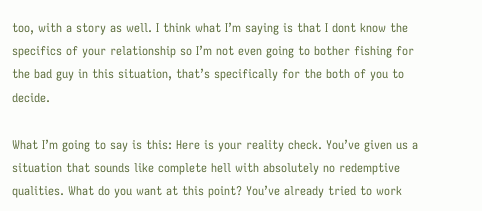too, with a story as well. I think what I’m saying is that I dont know the specifics of your relationship so I’m not even going to bother fishing for the bad guy in this situation, that’s specifically for the both of you to decide.

What I’m going to say is this: Here is your reality check. You’ve given us a situation that sounds like complete hell with absolutely no redemptive qualities. What do you want at this point? You’ve already tried to work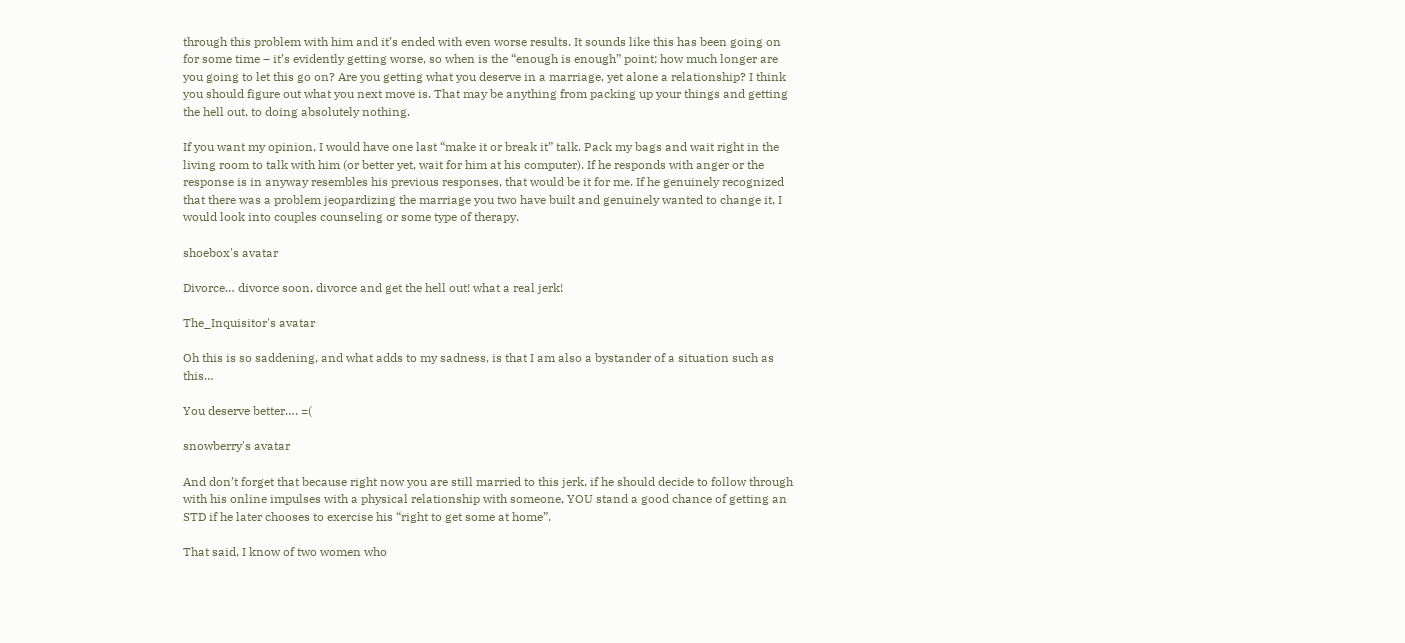through this problem with him and it’s ended with even worse results. It sounds like this has been going on for some time – it’s evidently getting worse, so when is the “enough is enough” point; how much longer are you going to let this go on? Are you getting what you deserve in a marriage, yet alone a relationship? I think you should figure out what you next move is. That may be anything from packing up your things and getting the hell out, to doing absolutely nothing.

If you want my opinion, I would have one last “make it or break it” talk. Pack my bags and wait right in the living room to talk with him (or better yet, wait for him at his computer). If he responds with anger or the response is in anyway resembles his previous responses, that would be it for me. If he genuinely recognized that there was a problem jeopardizing the marriage you two have built and genuinely wanted to change it, I would look into couples counseling or some type of therapy.

shoebox's avatar

Divorce… divorce soon, divorce and get the hell out! what a real jerk!

The_Inquisitor's avatar

Oh this is so saddening, and what adds to my sadness, is that I am also a bystander of a situation such as this…

You deserve better…. =(

snowberry's avatar

And don’t forget that because right now you are still married to this jerk, if he should decide to follow through with his online impulses with a physical relationship with someone, YOU stand a good chance of getting an STD if he later chooses to exercise his “right to get some at home”.

That said, I know of two women who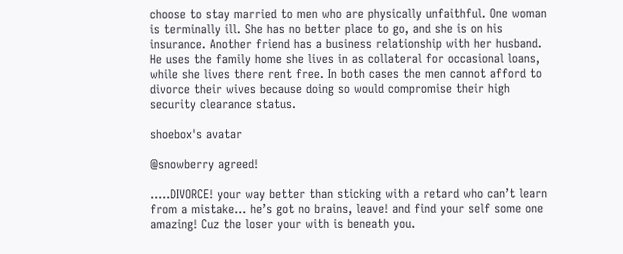choose to stay married to men who are physically unfaithful. One woman is terminally ill. She has no better place to go, and she is on his insurance. Another friend has a business relationship with her husband. He uses the family home she lives in as collateral for occasional loans, while she lives there rent free. In both cases the men cannot afford to divorce their wives because doing so would compromise their high security clearance status.

shoebox's avatar

@snowberry agreed!

…..DIVORCE! your way better than sticking with a retard who can’t learn from a mistake… he’s got no brains, leave! and find your self some one amazing! Cuz the loser your with is beneath you.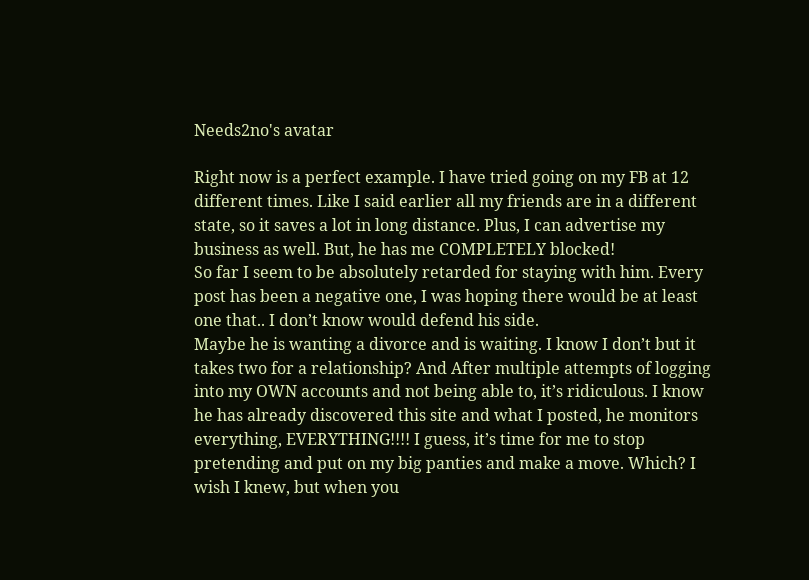Needs2no's avatar

Right now is a perfect example. I have tried going on my FB at 12 different times. Like I said earlier all my friends are in a different state, so it saves a lot in long distance. Plus, I can advertise my business as well. But, he has me COMPLETELY blocked!
So far I seem to be absolutely retarded for staying with him. Every post has been a negative one, I was hoping there would be at least one that.. I don’t know would defend his side.
Maybe he is wanting a divorce and is waiting. I know I don’t but it takes two for a relationship? And After multiple attempts of logging into my OWN accounts and not being able to, it’s ridiculous. I know he has already discovered this site and what I posted, he monitors everything, EVERYTHING!!!! I guess, it’s time for me to stop pretending and put on my big panties and make a move. Which? I wish I knew, but when you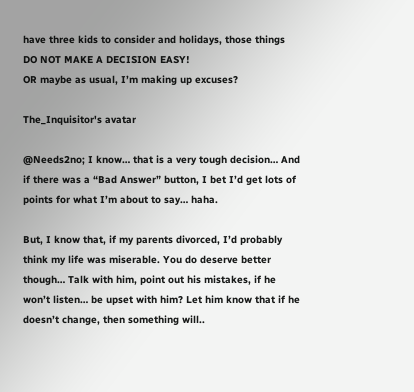have three kids to consider and holidays, those things DO NOT MAKE A DECISION EASY!
OR maybe as usual, I’m making up excuses?

The_Inquisitor's avatar

@Needs2no; I know… that is a very tough decision… And if there was a “Bad Answer” button, I bet I’d get lots of points for what I’m about to say… haha.

But, I know that, if my parents divorced, I’d probably think my life was miserable. You do deserve better though… Talk with him, point out his mistakes, if he won’t listen… be upset with him? Let him know that if he doesn’t change, then something will..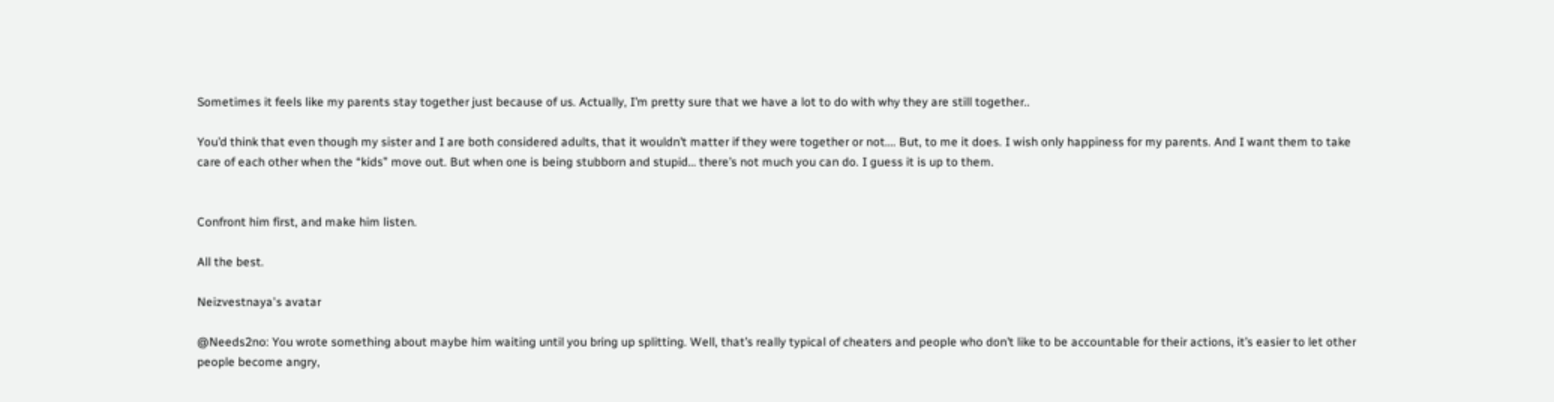Sometimes it feels like my parents stay together just because of us. Actually, I’m pretty sure that we have a lot to do with why they are still together..

You’d think that even though my sister and I are both considered adults, that it wouldn’t matter if they were together or not…. But, to me it does. I wish only happiness for my parents. And I want them to take care of each other when the “kids” move out. But when one is being stubborn and stupid… there’s not much you can do. I guess it is up to them.


Confront him first, and make him listen.

All the best.

Neizvestnaya's avatar

@Needs2no: You wrote something about maybe him waiting until you bring up splitting. Well, that’s really typical of cheaters and people who don’t like to be accountable for their actions, it’s easier to let other people become angry,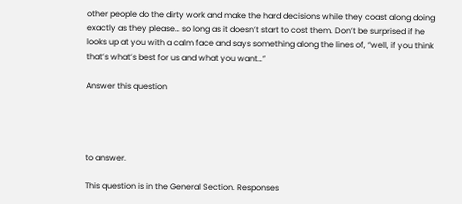other people do the dirty work and make the hard decisions while they coast along doing exactly as they please… so long as it doesn’t start to cost them. Don’t be surprised if he looks up at you with a calm face and says something along the lines of, “well, if you think that’s what’s best for us and what you want…”

Answer this question




to answer.

This question is in the General Section. Responses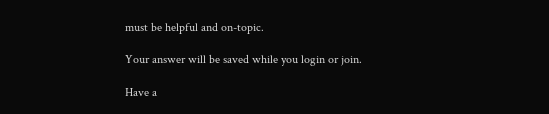must be helpful and on-topic.

Your answer will be saved while you login or join.

Have a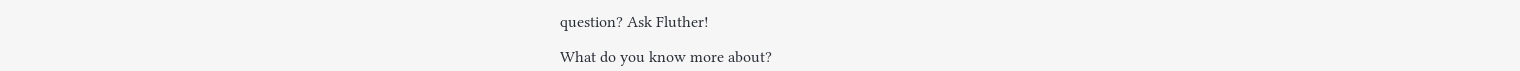question? Ask Fluther!

What do you know more about?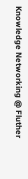Knowledge Networking @ Fluther